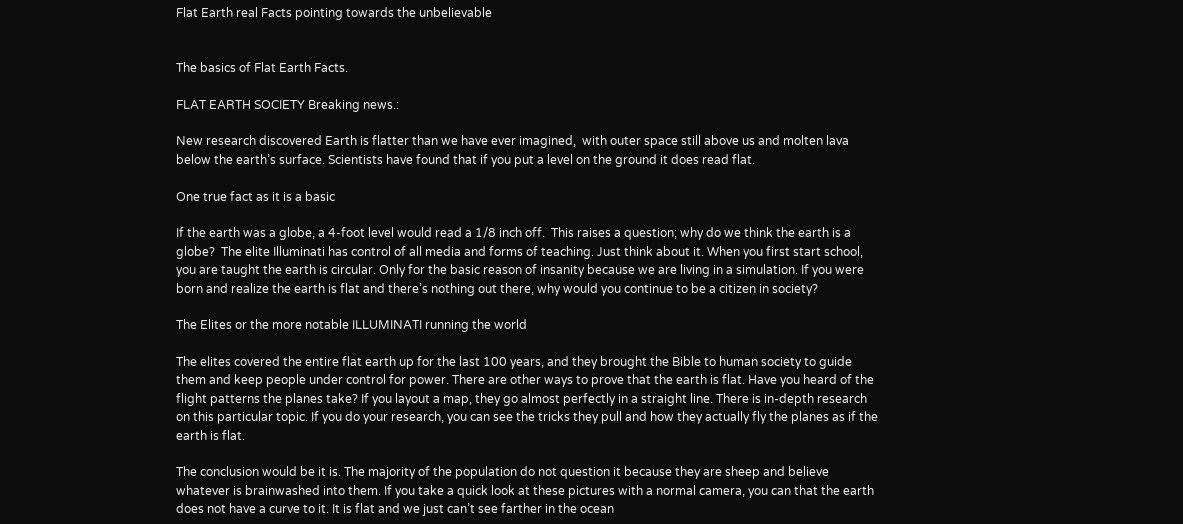Flat Earth real Facts pointing towards the unbelievable


The basics of Flat Earth Facts.

FLAT EARTH SOCIETY Breaking news.:

New research discovered Earth is flatter than we have ever imagined,  with outer space still above us and molten lava below the earth’s surface. Scientists have found that if you put a level on the ground it does read flat.

One true fact as it is a basic

If the earth was a globe, a 4-foot level would read a 1/8 inch off.  This raises a question; why do we think the earth is a globe?  The elite Illuminati has control of all media and forms of teaching. Just think about it. When you first start school, you are taught the earth is circular. Only for the basic reason of insanity because we are living in a simulation. If you were born and realize the earth is flat and there’s nothing out there, why would you continue to be a citizen in society?

The Elites or the more notable ILLUMINATI running the world

The elites covered the entire flat earth up for the last 100 years, and they brought the Bible to human society to guide them and keep people under control for power. There are other ways to prove that the earth is flat. Have you heard of the flight patterns the planes take? If you layout a map, they go almost perfectly in a straight line. There is in-depth research on this particular topic. If you do your research, you can see the tricks they pull and how they actually fly the planes as if the earth is flat.

The conclusion would be it is. The majority of the population do not question it because they are sheep and believe whatever is brainwashed into them. If you take a quick look at these pictures with a normal camera, you can that the earth does not have a curve to it. It is flat and we just can’t see farther in the ocean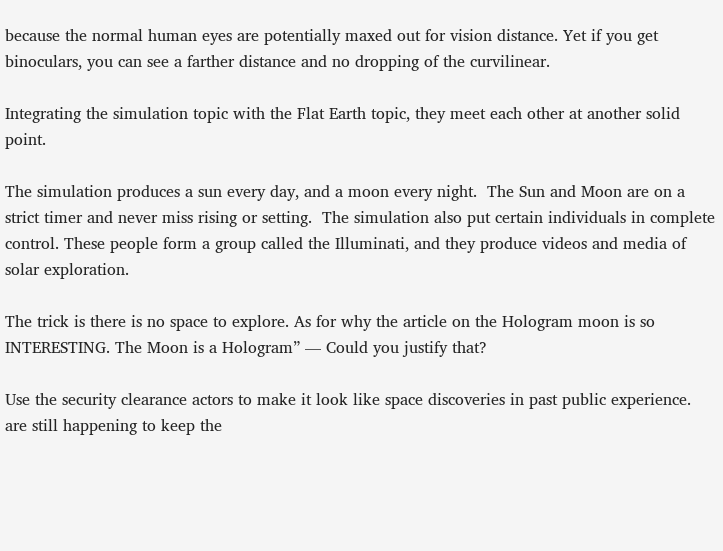because the normal human eyes are potentially maxed out for vision distance. Yet if you get binoculars, you can see a farther distance and no dropping of the curvilinear.

Integrating the simulation topic with the Flat Earth topic, they meet each other at another solid point.

The simulation produces a sun every day, and a moon every night.  The Sun and Moon are on a strict timer and never miss rising or setting.  The simulation also put certain individuals in complete control. These people form a group called the Illuminati, and they produce videos and media of solar exploration.

The trick is there is no space to explore. As for why the article on the Hologram moon is so INTERESTING. The Moon is a Hologram” — Could you justify that?

Use the security clearance actors to make it look like space discoveries in past public experience.  are still happening to keep the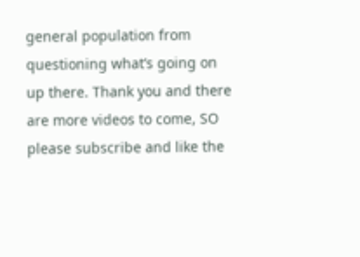general population from questioning what’s going on up there. Thank you and there are more videos to come, SO please subscribe and like the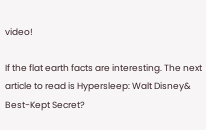video!

If the flat earth facts are interesting. The next article to read is Hypersleep: Walt Disney& Best-Kept Secret?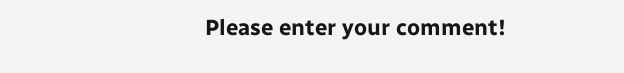Please enter your comment!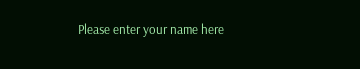Please enter your name here